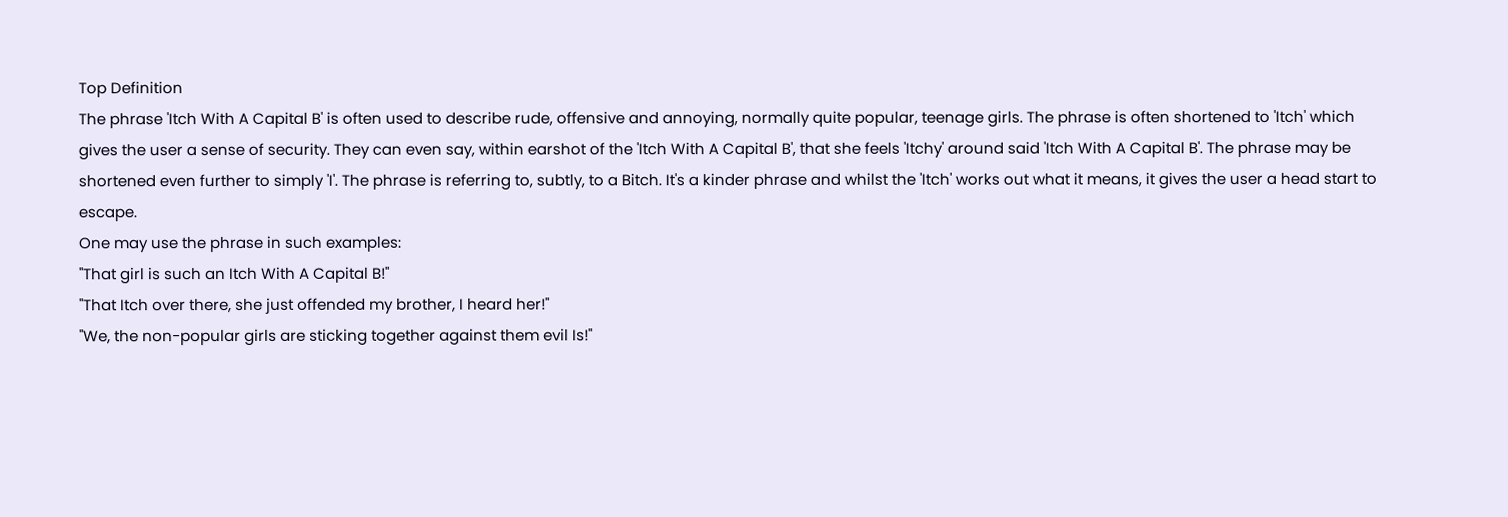Top Definition
The phrase 'Itch With A Capital B' is often used to describe rude, offensive and annoying, normally quite popular, teenage girls. The phrase is often shortened to 'Itch' which gives the user a sense of security. They can even say, within earshot of the 'Itch With A Capital B', that she feels 'Itchy' around said 'Itch With A Capital B'. The phrase may be shortened even further to simply 'I'. The phrase is referring to, subtly, to a Bitch. It's a kinder phrase and whilst the 'Itch' works out what it means, it gives the user a head start to escape.
One may use the phrase in such examples:
"That girl is such an Itch With A Capital B!"
"That Itch over there, she just offended my brother, I heard her!"
"We, the non-popular girls are sticking together against them evil Is!"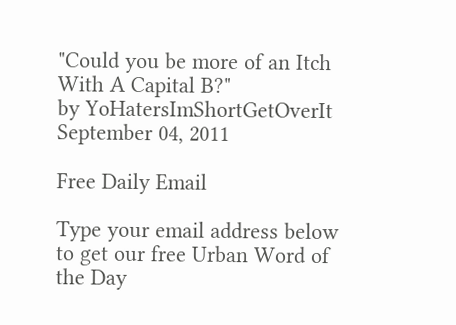"Could you be more of an Itch With A Capital B?"
by YoHatersImShortGetOverIt September 04, 2011

Free Daily Email

Type your email address below to get our free Urban Word of the Day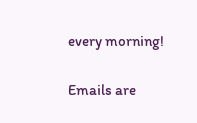every morning!

Emails are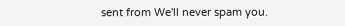sent from We'll never spam you.